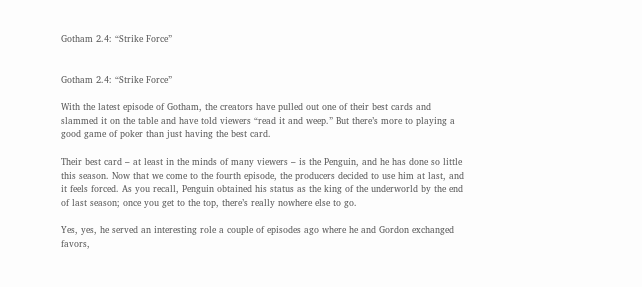Gotham 2.4: “Strike Force”


Gotham 2.4: “Strike Force”

With the latest episode of Gotham, the creators have pulled out one of their best cards and slammed it on the table and have told viewers “read it and weep.” But there’s more to playing a good game of poker than just having the best card.

Their best card – at least in the minds of many viewers – is the Penguin, and he has done so little this season. Now that we come to the fourth episode, the producers decided to use him at last, and it feels forced. As you recall, Penguin obtained his status as the king of the underworld by the end of last season; once you get to the top, there’s really nowhere else to go.

Yes, yes, he served an interesting role a couple of episodes ago where he and Gordon exchanged favors,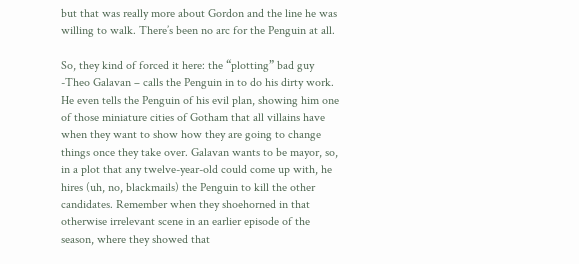but that was really more about Gordon and the line he was willing to walk. There’s been no arc for the Penguin at all.

So, they kind of forced it here: the “plotting” bad guy -Theo Galavan – calls the Penguin in to do his dirty work. He even tells the Penguin of his evil plan, showing him one of those miniature cities of Gotham that all villains have when they want to show how they are going to change things once they take over. Galavan wants to be mayor, so, in a plot that any twelve-year-old could come up with, he hires (uh, no, blackmails) the Penguin to kill the other candidates. Remember when they shoehorned in that otherwise irrelevant scene in an earlier episode of the season, where they showed that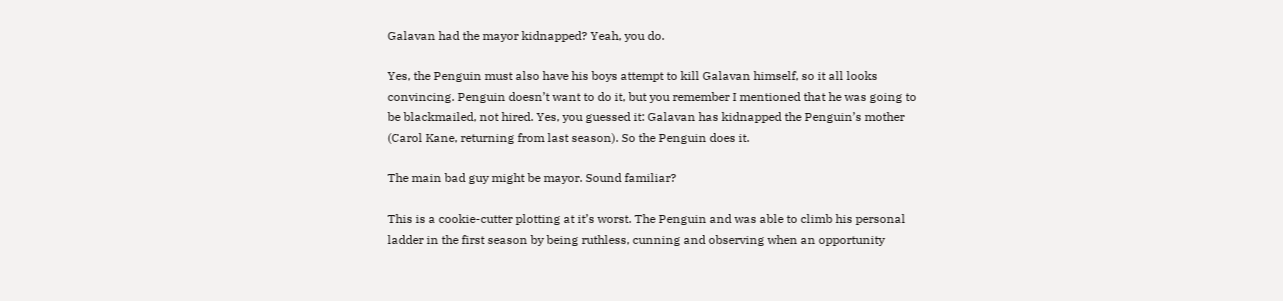Galavan had the mayor kidnapped? Yeah, you do.

Yes, the Penguin must also have his boys attempt to kill Galavan himself, so it all looks convincing. Penguin doesn’t want to do it, but you remember I mentioned that he was going to be blackmailed, not hired. Yes, you guessed it: Galavan has kidnapped the Penguin’s mother (Carol Kane, returning from last season). So the Penguin does it.

The main bad guy might be mayor. Sound familiar?

This is a cookie-cutter plotting at it’s worst. The Penguin and was able to climb his personal ladder in the first season by being ruthless, cunning and observing when an opportunity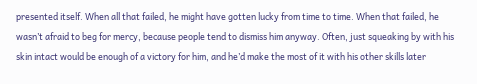presented itself. When all that failed, he might have gotten lucky from time to time. When that failed, he wasn’t afraid to beg for mercy, because people tend to dismiss him anyway. Often, just squeaking by with his skin intact would be enough of a victory for him, and he’d make the most of it with his other skills later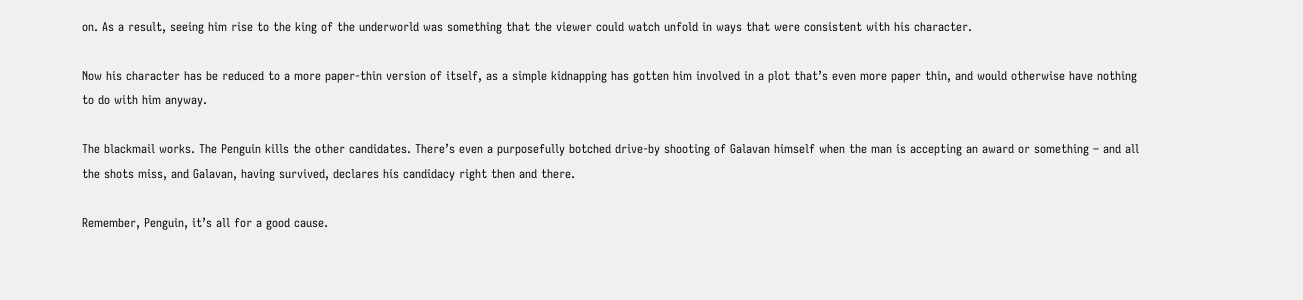on. As a result, seeing him rise to the king of the underworld was something that the viewer could watch unfold in ways that were consistent with his character.

Now his character has be reduced to a more paper-thin version of itself, as a simple kidnapping has gotten him involved in a plot that’s even more paper thin, and would otherwise have nothing to do with him anyway.

The blackmail works. The Penguin kills the other candidates. There’s even a purposefully botched drive-by shooting of Galavan himself when the man is accepting an award or something – and all the shots miss, and Galavan, having survived, declares his candidacy right then and there.

Remember, Penguin, it’s all for a good cause.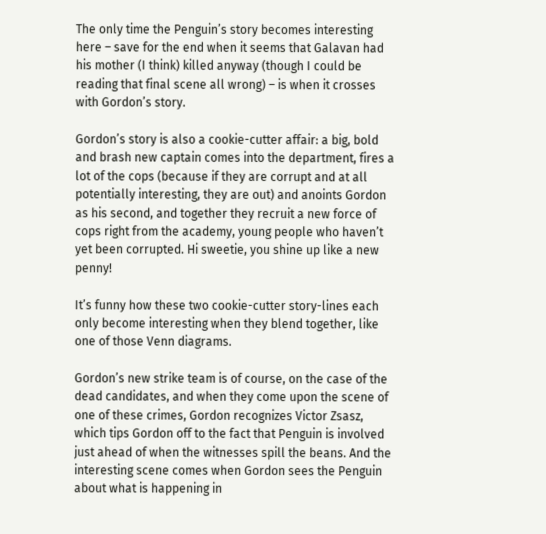The only time the Penguin’s story becomes interesting here – save for the end when it seems that Galavan had his mother (I think) killed anyway (though I could be reading that final scene all wrong) – is when it crosses with Gordon’s story.

Gordon’s story is also a cookie-cutter affair: a big, bold and brash new captain comes into the department, fires a lot of the cops (because if they are corrupt and at all potentially interesting, they are out) and anoints Gordon as his second, and together they recruit a new force of cops right from the academy, young people who haven’t yet been corrupted. Hi sweetie, you shine up like a new penny!

It’s funny how these two cookie-cutter story-lines each only become interesting when they blend together, like one of those Venn diagrams.

Gordon’s new strike team is of course, on the case of the dead candidates, and when they come upon the scene of one of these crimes, Gordon recognizes Victor Zsasz, which tips Gordon off to the fact that Penguin is involved just ahead of when the witnesses spill the beans. And the interesting scene comes when Gordon sees the Penguin about what is happening in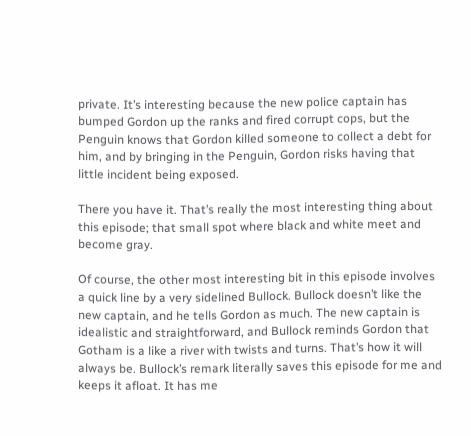private. It’s interesting because the new police captain has bumped Gordon up the ranks and fired corrupt cops, but the Penguin knows that Gordon killed someone to collect a debt for him, and by bringing in the Penguin, Gordon risks having that little incident being exposed.

There you have it. That’s really the most interesting thing about this episode; that small spot where black and white meet and become gray.

Of course, the other most interesting bit in this episode involves a quick line by a very sidelined Bullock. Bullock doesn’t like the new captain, and he tells Gordon as much. The new captain is idealistic and straightforward, and Bullock reminds Gordon that Gotham is a like a river with twists and turns. That’s how it will always be. Bullock’s remark literally saves this episode for me and keeps it afloat. It has me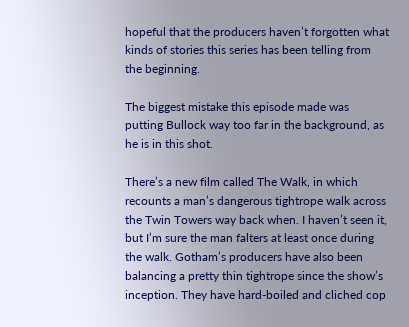hopeful that the producers haven’t forgotten what kinds of stories this series has been telling from the beginning.

The biggest mistake this episode made was putting Bullock way too far in the background, as he is in this shot.

There’s a new film called The Walk, in which recounts a man’s dangerous tightrope walk across the Twin Towers way back when. I haven’t seen it, but I’m sure the man falters at least once during the walk. Gotham’s producers have also been balancing a pretty thin tightrope since the show’s inception. They have hard-boiled and cliched cop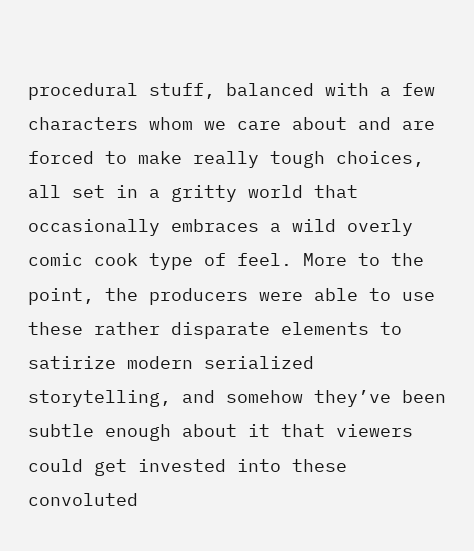procedural stuff, balanced with a few characters whom we care about and are  forced to make really tough choices, all set in a gritty world that occasionally embraces a wild overly comic cook type of feel. More to the point, the producers were able to use these rather disparate elements to satirize modern serialized storytelling, and somehow they’ve been subtle enough about it that viewers could get invested into these convoluted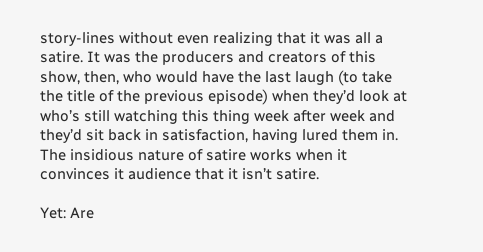story-lines without even realizing that it was all a satire. It was the producers and creators of this show, then, who would have the last laugh (to take the title of the previous episode) when they’d look at who’s still watching this thing week after week and they’d sit back in satisfaction, having lured them in. The insidious nature of satire works when it convinces it audience that it isn’t satire.

Yet: Are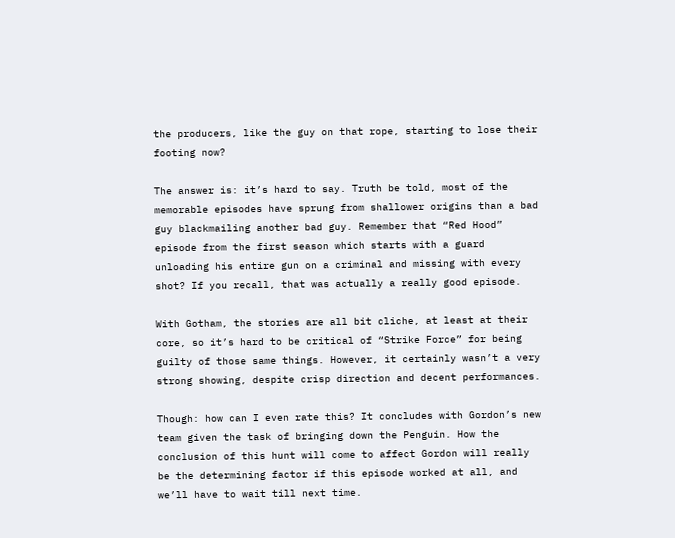the producers, like the guy on that rope, starting to lose their footing now?

The answer is: it’s hard to say. Truth be told, most of the memorable episodes have sprung from shallower origins than a bad guy blackmailing another bad guy. Remember that “Red Hood” episode from the first season which starts with a guard unloading his entire gun on a criminal and missing with every shot? If you recall, that was actually a really good episode.

With Gotham, the stories are all bit cliche, at least at their core, so it’s hard to be critical of “Strike Force” for being guilty of those same things. However, it certainly wasn’t a very strong showing, despite crisp direction and decent performances.

Though: how can I even rate this? It concludes with Gordon’s new team given the task of bringing down the Penguin. How the conclusion of this hunt will come to affect Gordon will really be the determining factor if this episode worked at all, and we’ll have to wait till next time.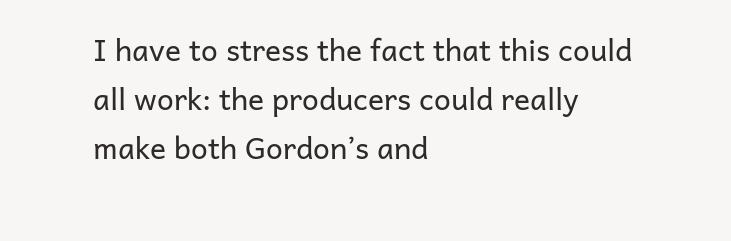I have to stress the fact that this could all work: the producers could really make both Gordon’s and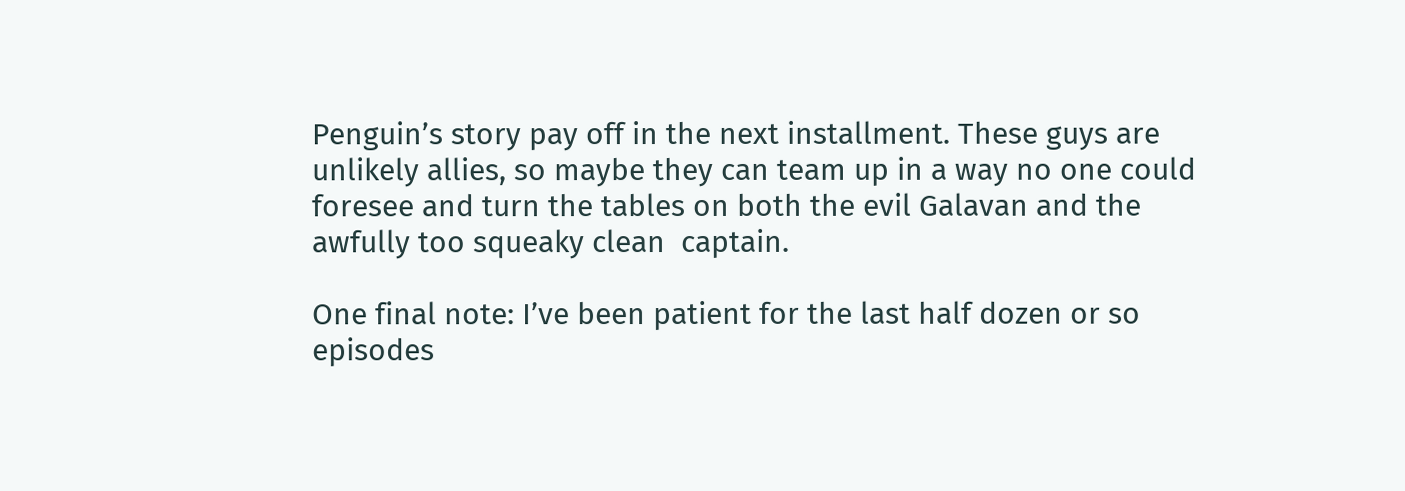Penguin’s story pay off in the next installment. These guys are unlikely allies, so maybe they can team up in a way no one could foresee and turn the tables on both the evil Galavan and the awfully too squeaky clean  captain.

One final note: I’ve been patient for the last half dozen or so episodes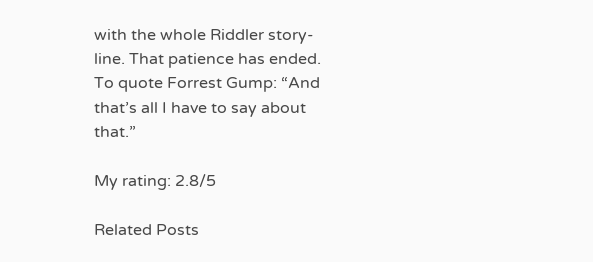with the whole Riddler story-line. That patience has ended. To quote Forrest Gump: “And that’s all I have to say about that.”

My rating: 2.8/5

Related Posts